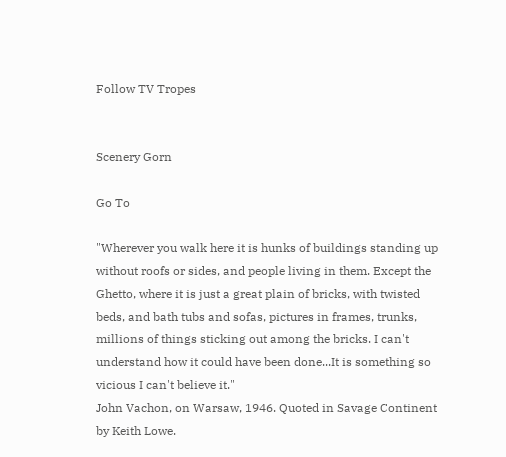Follow TV Tropes


Scenery Gorn

Go To

"Wherever you walk here it is hunks of buildings standing up without roofs or sides, and people living in them. Except the Ghetto, where it is just a great plain of bricks, with twisted beds, and bath tubs and sofas, pictures in frames, trunks, millions of things sticking out among the bricks. I can't understand how it could have been done...It is something so vicious I can't believe it."
John Vachon, on Warsaw, 1946. Quoted in Savage Continent by Keith Lowe.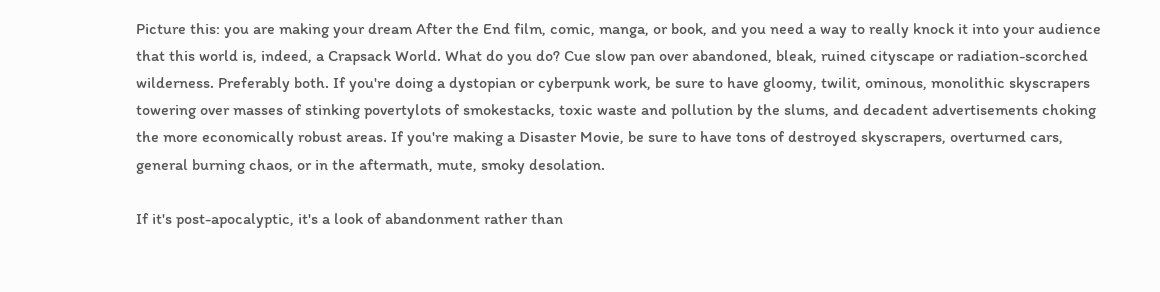Picture this: you are making your dream After the End film, comic, manga, or book, and you need a way to really knock it into your audience that this world is, indeed, a Crapsack World. What do you do? Cue slow pan over abandoned, bleak, ruined cityscape or radiation-scorched wilderness. Preferably both. If you're doing a dystopian or cyberpunk work, be sure to have gloomy, twilit, ominous, monolithic skyscrapers towering over masses of stinking povertylots of smokestacks, toxic waste and pollution by the slums, and decadent advertisements choking the more economically robust areas. If you're making a Disaster Movie, be sure to have tons of destroyed skyscrapers, overturned cars, general burning chaos, or in the aftermath, mute, smoky desolation.

If it's post-apocalyptic, it's a look of abandonment rather than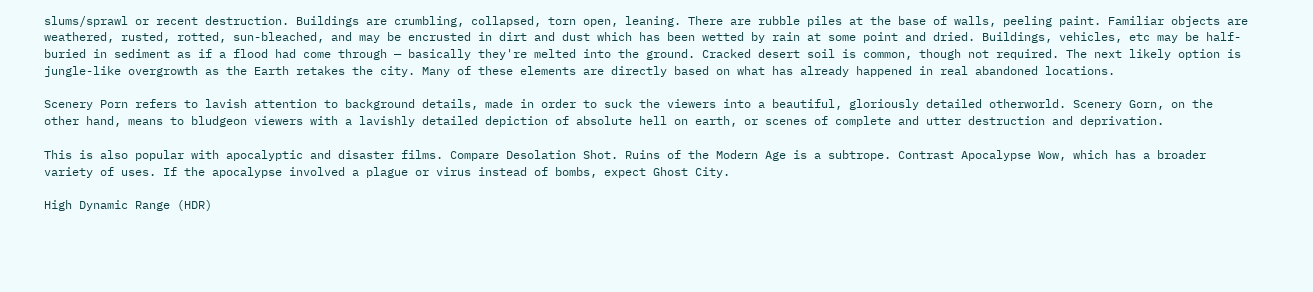slums/sprawl or recent destruction. Buildings are crumbling, collapsed, torn open, leaning. There are rubble piles at the base of walls, peeling paint. Familiar objects are weathered, rusted, rotted, sun-bleached, and may be encrusted in dirt and dust which has been wetted by rain at some point and dried. Buildings, vehicles, etc may be half-buried in sediment as if a flood had come through — basically they're melted into the ground. Cracked desert soil is common, though not required. The next likely option is jungle-like overgrowth as the Earth retakes the city. Many of these elements are directly based on what has already happened in real abandoned locations.

Scenery Porn refers to lavish attention to background details, made in order to suck the viewers into a beautiful, gloriously detailed otherworld. Scenery Gorn, on the other hand, means to bludgeon viewers with a lavishly detailed depiction of absolute hell on earth, or scenes of complete and utter destruction and deprivation.

This is also popular with apocalyptic and disaster films. Compare Desolation Shot. Ruins of the Modern Age is a subtrope. Contrast Apocalypse Wow, which has a broader variety of uses. If the apocalypse involved a plague or virus instead of bombs, expect Ghost City.

High Dynamic Range (HDR)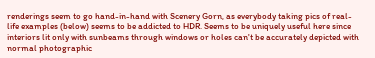renderings seem to go hand-in-hand with Scenery Gorn, as everybody taking pics of real-life examples (below) seems to be addicted to HDR. Seems to be uniquely useful here since interiors lit only with sunbeams through windows or holes can't be accurately depicted with normal photographic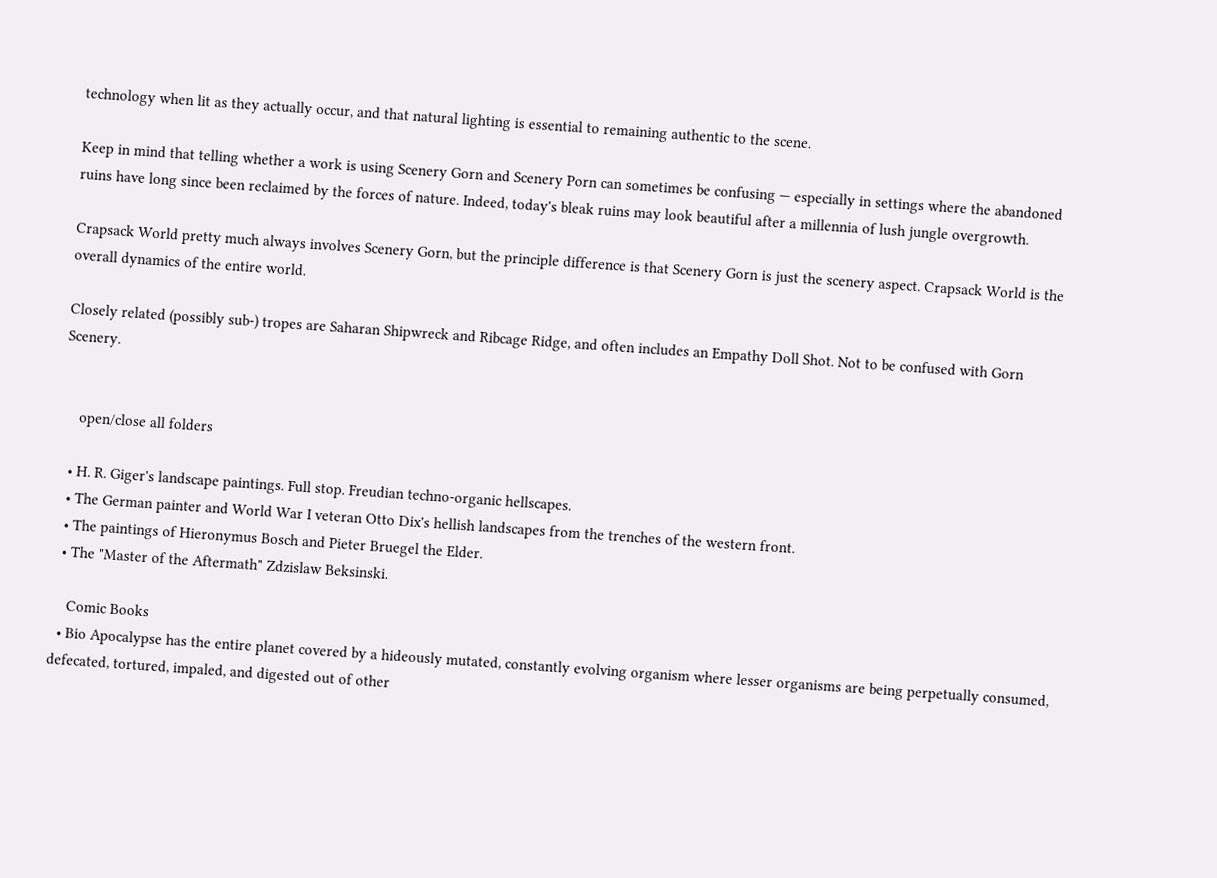technology when lit as they actually occur, and that natural lighting is essential to remaining authentic to the scene.

Keep in mind that telling whether a work is using Scenery Gorn and Scenery Porn can sometimes be confusing — especially in settings where the abandoned ruins have long since been reclaimed by the forces of nature. Indeed, today's bleak ruins may look beautiful after a millennia of lush jungle overgrowth.

Crapsack World pretty much always involves Scenery Gorn, but the principle difference is that Scenery Gorn is just the scenery aspect. Crapsack World is the overall dynamics of the entire world.

Closely related (possibly sub-) tropes are Saharan Shipwreck and Ribcage Ridge, and often includes an Empathy Doll Shot. Not to be confused with Gorn Scenery.


    open/close all folders

  • H. R. Giger's landscape paintings. Full stop. Freudian techno-organic hellscapes.
  • The German painter and World War I veteran Otto Dix's hellish landscapes from the trenches of the western front.
  • The paintings of Hieronymus Bosch and Pieter Bruegel the Elder.
  • The "Master of the Aftermath" Zdzislaw Beksinski.

    Comic Books
  • Bio Apocalypse has the entire planet covered by a hideously mutated, constantly evolving organism where lesser organisms are being perpetually consumed, defecated, tortured, impaled, and digested out of other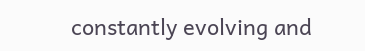constantly evolving and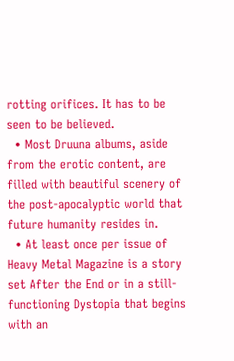rotting orifices. It has to be seen to be believed.
  • Most Druuna albums, aside from the erotic content, are filled with beautiful scenery of the post-apocalyptic world that future humanity resides in.
  • At least once per issue of Heavy Metal Magazine is a story set After the End or in a still-functioning Dystopia that begins with an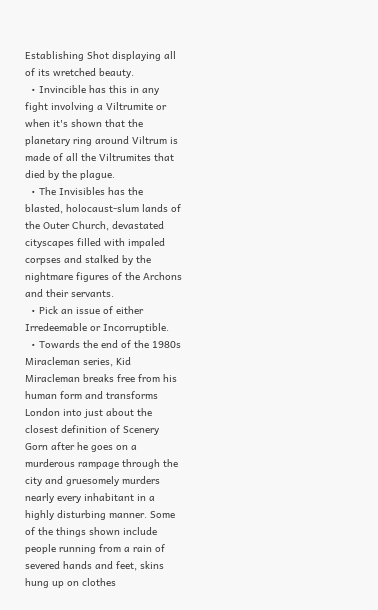Establishing Shot displaying all of its wretched beauty.
  • Invincible has this in any fight involving a Viltrumite or when it's shown that the planetary ring around Viltrum is made of all the Viltrumites that died by the plague.
  • The Invisibles has the blasted, holocaust-slum lands of the Outer Church, devastated cityscapes filled with impaled corpses and stalked by the nightmare figures of the Archons and their servants.
  • Pick an issue of either Irredeemable or Incorruptible.
  • Towards the end of the 1980s Miracleman series, Kid Miracleman breaks free from his human form and transforms London into just about the closest definition of Scenery Gorn after he goes on a murderous rampage through the city and gruesomely murders nearly every inhabitant in a highly disturbing manner. Some of the things shown include people running from a rain of severed hands and feet, skins hung up on clothes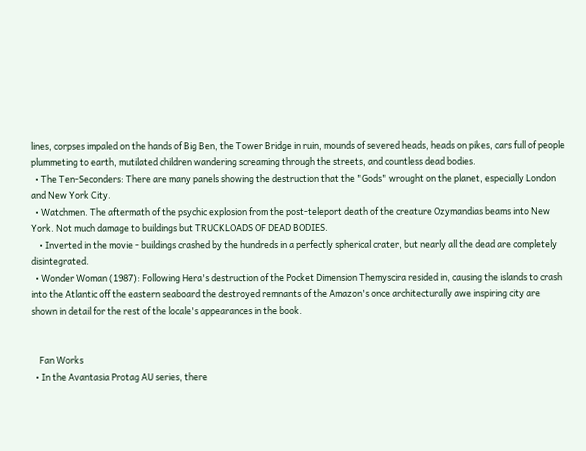lines, corpses impaled on the hands of Big Ben, the Tower Bridge in ruin, mounds of severed heads, heads on pikes, cars full of people plummeting to earth, mutilated children wandering screaming through the streets, and countless dead bodies.
  • The Ten-Seconders: There are many panels showing the destruction that the "Gods" wrought on the planet, especially London and New York City.
  • Watchmen. The aftermath of the psychic explosion from the post-teleport death of the creature Ozymandias beams into New York. Not much damage to buildings but TRUCKLOADS OF DEAD BODIES.
    • Inverted in the movie - buildings crashed by the hundreds in a perfectly spherical crater, but nearly all the dead are completely disintegrated.
  • Wonder Woman (1987): Following Hera's destruction of the Pocket Dimension Themyscira resided in, causing the islands to crash into the Atlantic off the eastern seaboard the destroyed remnants of the Amazon's once architecturally awe inspiring city are shown in detail for the rest of the locale's appearances in the book.


    Fan Works
  • In the Avantasia Protag AU series, there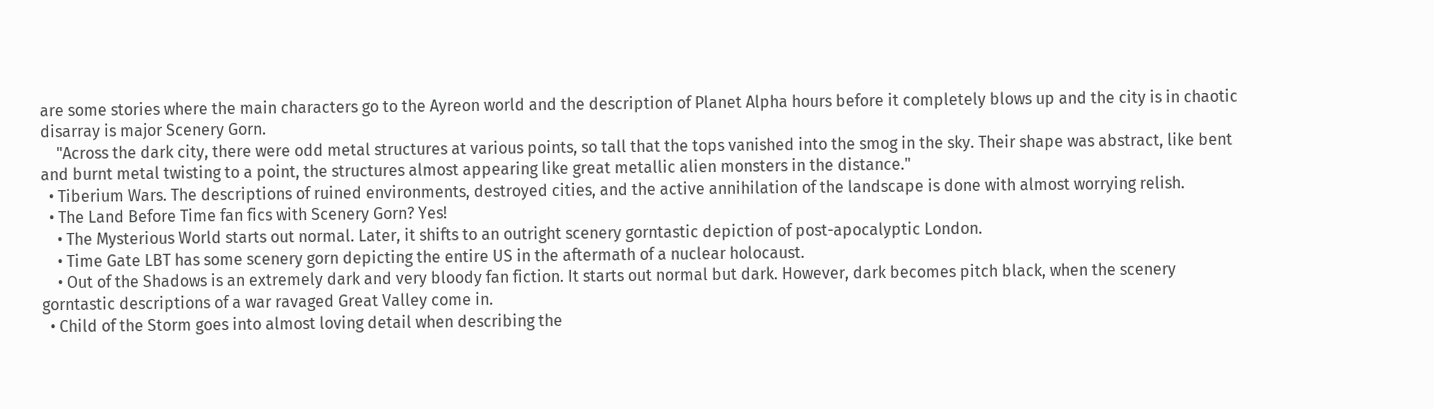are some stories where the main characters go to the Ayreon world and the description of Planet Alpha hours before it completely blows up and the city is in chaotic disarray is major Scenery Gorn.
    "Across the dark city, there were odd metal structures at various points, so tall that the tops vanished into the smog in the sky. Their shape was abstract, like bent and burnt metal twisting to a point, the structures almost appearing like great metallic alien monsters in the distance."
  • Tiberium Wars. The descriptions of ruined environments, destroyed cities, and the active annihilation of the landscape is done with almost worrying relish.
  • The Land Before Time fan fics with Scenery Gorn? Yes!
    • The Mysterious World starts out normal. Later, it shifts to an outright scenery gorntastic depiction of post-apocalyptic London.
    • Time Gate LBT has some scenery gorn depicting the entire US in the aftermath of a nuclear holocaust.
    • Out of the Shadows is an extremely dark and very bloody fan fiction. It starts out normal but dark. However, dark becomes pitch black, when the scenery gorntastic descriptions of a war ravaged Great Valley come in.
  • Child of the Storm goes into almost loving detail when describing the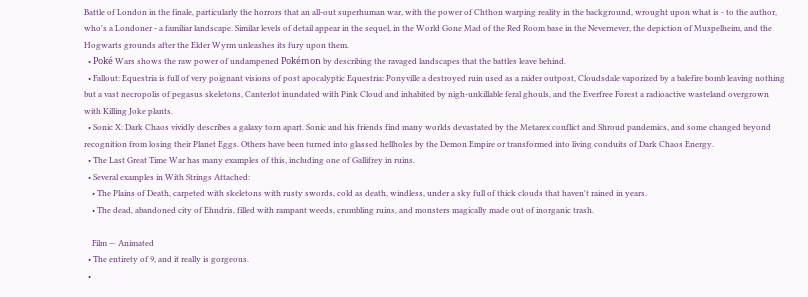Battle of London in the finale, particularly the horrors that an all-out superhuman war, with the power of Chthon warping reality in the background, wrought upon what is - to the author, who's a Londoner - a familiar landscape. Similar levels of detail appear in the sequel, in the World Gone Mad of the Red Room base in the Nevernever, the depiction of Muspelheim, and the Hogwarts grounds after the Elder Wyrm unleashes its fury upon them.
  • Poké Wars shows the raw power of undampened Pokémon by describing the ravaged landscapes that the battles leave behind.
  • Fallout: Equestria is full of very poignant visions of post apocalyptic Equestria: Ponyville a destroyed ruin used as a raider outpost, Cloudsdale vaporized by a balefire bomb leaving nothing but a vast necropolis of pegasus skeletons, Canterlot inundated with Pink Cloud and inhabited by nigh-unkillable feral ghouls, and the Everfree Forest a radioactive wasteland overgrown with Killing Joke plants.
  • Sonic X: Dark Chaos vividly describes a galaxy torn apart. Sonic and his friends find many worlds devastated by the Metarex conflict and Shroud pandemics, and some changed beyond recognition from losing their Planet Eggs. Others have been turned into glassed hellholes by the Demon Empire or transformed into living conduits of Dark Chaos Energy.
  • The Last Great Time War has many examples of this, including one of Gallifrey in ruins.
  • Several examples in With Strings Attached:
    • The Plains of Death, carpeted with skeletons with rusty swords, cold as death, windless, under a sky full of thick clouds that haven't rained in years.
    • The dead, abandoned city of Ehndris, filled with rampant weeds, crumbling ruins, and monsters magically made out of inorganic trash.

    Film — Animated
  • The entirety of 9, and it really is gorgeous.
  •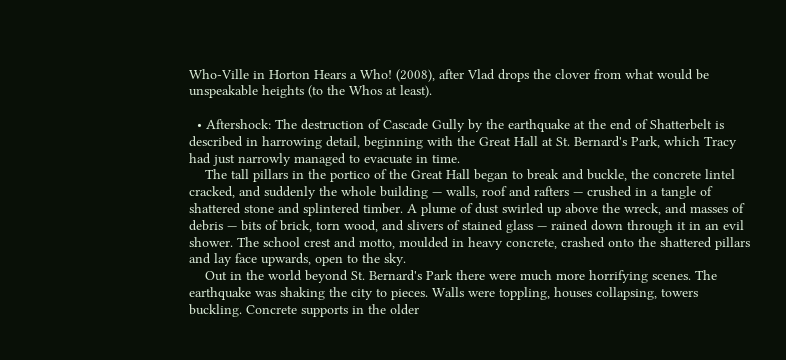Who-Ville in Horton Hears a Who! (2008), after Vlad drops the clover from what would be unspeakable heights (to the Whos at least).

  • Aftershock: The destruction of Cascade Gully by the earthquake at the end of Shatterbelt is described in harrowing detail, beginning with the Great Hall at St. Bernard's Park, which Tracy had just narrowly managed to evacuate in time.
    The tall pillars in the portico of the Great Hall began to break and buckle, the concrete lintel cracked, and suddenly the whole building — walls, roof and rafters — crushed in a tangle of shattered stone and splintered timber. A plume of dust swirled up above the wreck, and masses of debris — bits of brick, torn wood, and slivers of stained glass — rained down through it in an evil shower. The school crest and motto, moulded in heavy concrete, crashed onto the shattered pillars and lay face upwards, open to the sky.
    Out in the world beyond St. Bernard's Park there were much more horrifying scenes. The earthquake was shaking the city to pieces. Walls were toppling, houses collapsing, towers buckling. Concrete supports in the older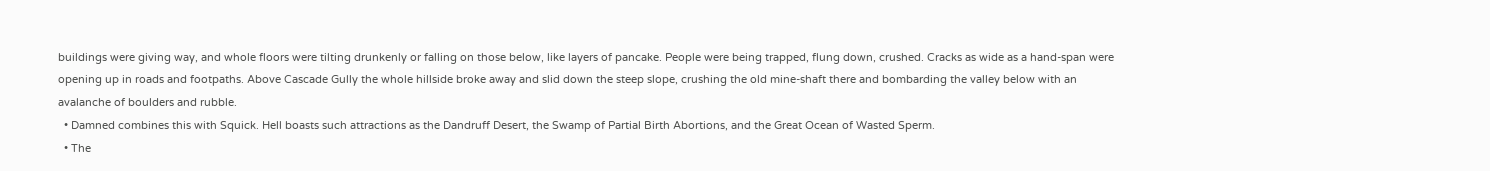buildings were giving way, and whole floors were tilting drunkenly or falling on those below, like layers of pancake. People were being trapped, flung down, crushed. Cracks as wide as a hand-span were opening up in roads and footpaths. Above Cascade Gully the whole hillside broke away and slid down the steep slope, crushing the old mine-shaft there and bombarding the valley below with an avalanche of boulders and rubble.
  • Damned combines this with Squick. Hell boasts such attractions as the Dandruff Desert, the Swamp of Partial Birth Abortions, and the Great Ocean of Wasted Sperm.
  • The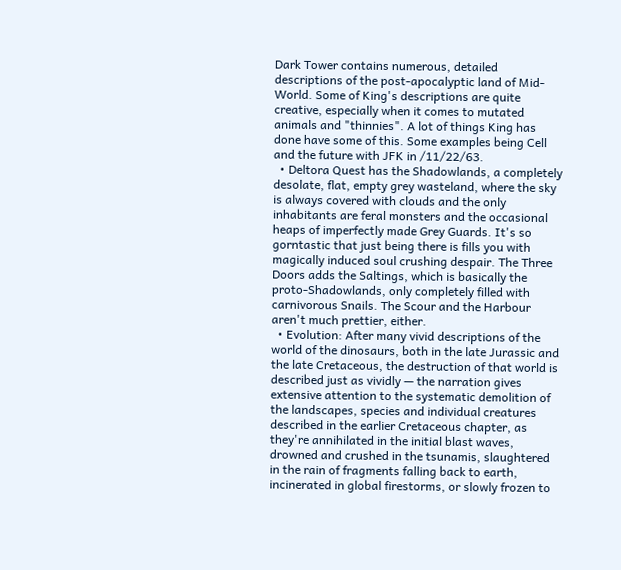Dark Tower contains numerous, detailed descriptions of the post-apocalyptic land of Mid-World. Some of King's descriptions are quite creative, especially when it comes to mutated animals and "thinnies". A lot of things King has done have some of this. Some examples being Cell and the future with JFK in /11/22/63.
  • Deltora Quest has the Shadowlands, a completely desolate, flat, empty grey wasteland, where the sky is always covered with clouds and the only inhabitants are feral monsters and the occasional heaps of imperfectly made Grey Guards. It's so gorntastic that just being there is fills you with magically induced soul crushing despair. The Three Doors adds the Saltings, which is basically the proto-Shadowlands, only completely filled with carnivorous Snails. The Scour and the Harbour aren't much prettier, either.
  • Evolution: After many vivid descriptions of the world of the dinosaurs, both in the late Jurassic and the late Cretaceous, the destruction of that world is described just as vividly — the narration gives extensive attention to the systematic demolition of the landscapes, species and individual creatures described in the earlier Cretaceous chapter, as they're annihilated in the initial blast waves, drowned and crushed in the tsunamis, slaughtered in the rain of fragments falling back to earth, incinerated in global firestorms, or slowly frozen to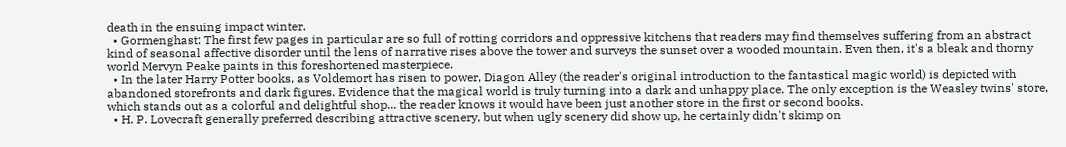death in the ensuing impact winter.
  • Gormenghast: The first few pages in particular are so full of rotting corridors and oppressive kitchens that readers may find themselves suffering from an abstract kind of seasonal affective disorder until the lens of narrative rises above the tower and surveys the sunset over a wooded mountain. Even then, it's a bleak and thorny world Mervyn Peake paints in this foreshortened masterpiece.
  • In the later Harry Potter books, as Voldemort has risen to power, Diagon Alley (the reader's original introduction to the fantastical magic world) is depicted with abandoned storefronts and dark figures. Evidence that the magical world is truly turning into a dark and unhappy place. The only exception is the Weasley twins' store, which stands out as a colorful and delightful shop... the reader knows it would have been just another store in the first or second books.
  • H. P. Lovecraft generally preferred describing attractive scenery, but when ugly scenery did show up, he certainly didn't skimp on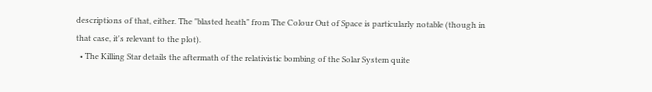descriptions of that, either. The "blasted heath" from The Colour Out of Space is particularly notable (though in that case, it's relevant to the plot).
  • The Killing Star details the aftermath of the relativistic bombing of the Solar System quite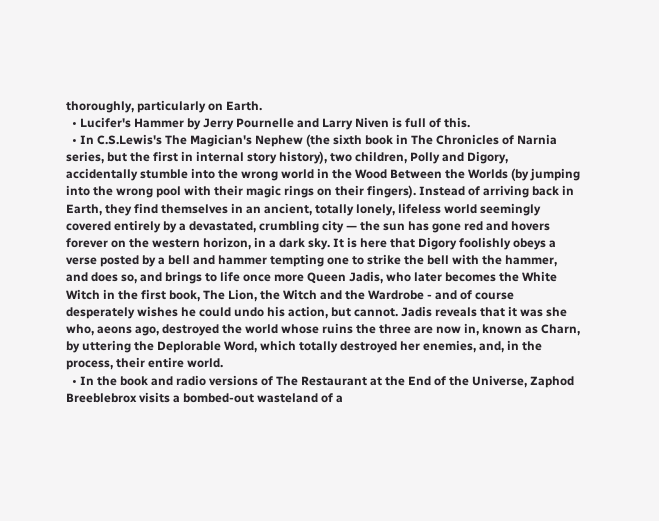thoroughly, particularly on Earth.
  • Lucifer's Hammer by Jerry Pournelle and Larry Niven is full of this.
  • In C.S.Lewis's The Magician's Nephew (the sixth book in The Chronicles of Narnia series, but the first in internal story history), two children, Polly and Digory, accidentally stumble into the wrong world in the Wood Between the Worlds (by jumping into the wrong pool with their magic rings on their fingers). Instead of arriving back in Earth, they find themselves in an ancient, totally lonely, lifeless world seemingly covered entirely by a devastated, crumbling city — the sun has gone red and hovers forever on the western horizon, in a dark sky. It is here that Digory foolishly obeys a verse posted by a bell and hammer tempting one to strike the bell with the hammer, and does so, and brings to life once more Queen Jadis, who later becomes the White Witch in the first book, The Lion, the Witch and the Wardrobe - and of course desperately wishes he could undo his action, but cannot. Jadis reveals that it was she who, aeons ago, destroyed the world whose ruins the three are now in, known as Charn, by uttering the Deplorable Word, which totally destroyed her enemies, and, in the process, their entire world.
  • In the book and radio versions of The Restaurant at the End of the Universe, Zaphod Breeblebrox visits a bombed-out wasteland of a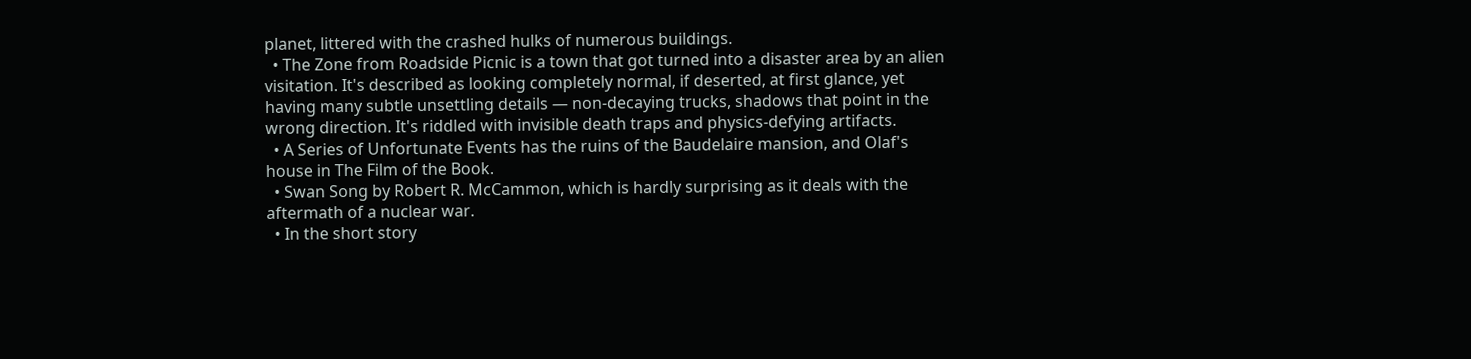planet, littered with the crashed hulks of numerous buildings.
  • The Zone from Roadside Picnic is a town that got turned into a disaster area by an alien visitation. It's described as looking completely normal, if deserted, at first glance, yet having many subtle unsettling details — non-decaying trucks, shadows that point in the wrong direction. It's riddled with invisible death traps and physics-defying artifacts.
  • A Series of Unfortunate Events has the ruins of the Baudelaire mansion, and Olaf's house in The Film of the Book.
  • Swan Song by Robert R. McCammon, which is hardly surprising as it deals with the aftermath of a nuclear war.
  • In the short story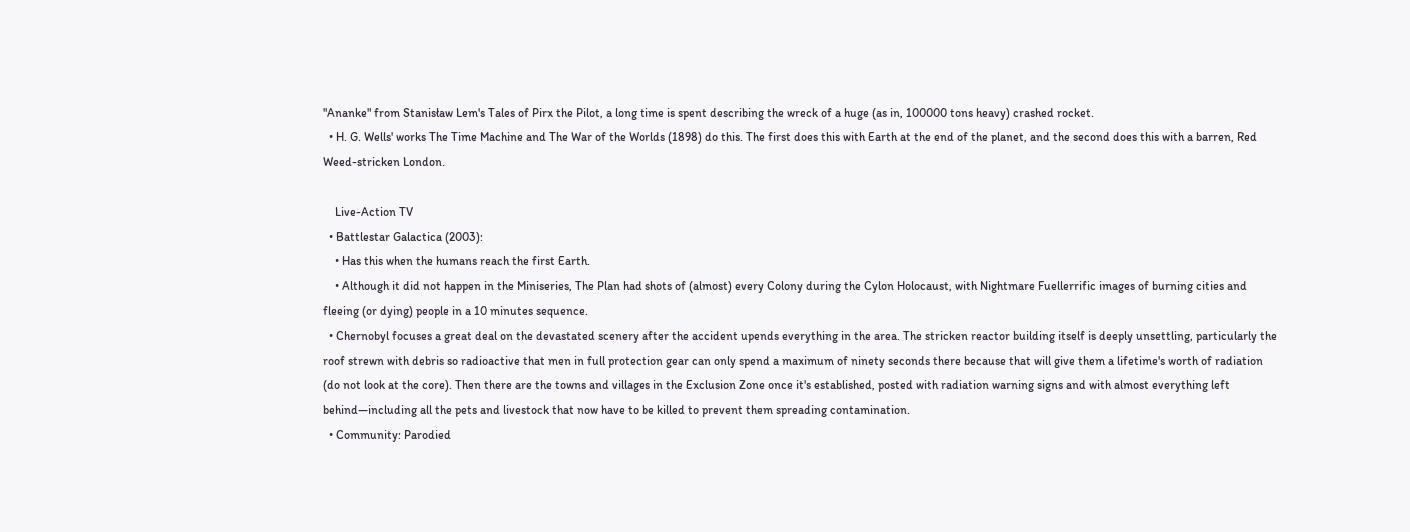"Ananke" from Stanisław Lem's Tales of Pirx the Pilot, a long time is spent describing the wreck of a huge (as in, 100000 tons heavy) crashed rocket.
  • H. G. Wells' works The Time Machine and The War of the Worlds (1898) do this. The first does this with Earth at the end of the planet, and the second does this with a barren, Red Weed-stricken London.

    Live-Action TV
  • Battlestar Galactica (2003):
    • Has this when the humans reach the first Earth.
    • Although it did not happen in the Miniseries, The Plan had shots of (almost) every Colony during the Cylon Holocaust, with Nightmare Fuellerrific images of burning cities and fleeing (or dying) people in a 10 minutes sequence.
  • Chernobyl focuses a great deal on the devastated scenery after the accident upends everything in the area. The stricken reactor building itself is deeply unsettling, particularly the roof strewn with debris so radioactive that men in full protection gear can only spend a maximum of ninety seconds there because that will give them a lifetime's worth of radiation (do not look at the core). Then there are the towns and villages in the Exclusion Zone once it's established, posted with radiation warning signs and with almost everything left behind—including all the pets and livestock that now have to be killed to prevent them spreading contamination.
  • Community: Parodied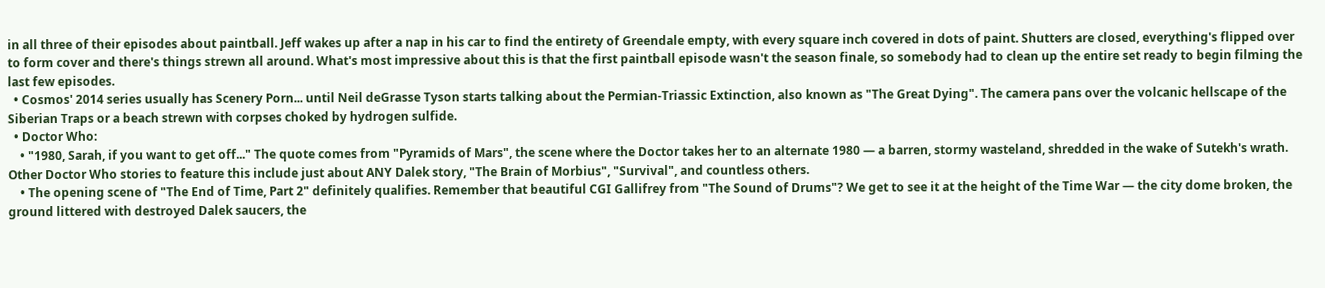in all three of their episodes about paintball. Jeff wakes up after a nap in his car to find the entirety of Greendale empty, with every square inch covered in dots of paint. Shutters are closed, everything's flipped over to form cover and there's things strewn all around. What's most impressive about this is that the first paintball episode wasn't the season finale, so somebody had to clean up the entire set ready to begin filming the last few episodes.
  • Cosmos' 2014 series usually has Scenery Porn... until Neil deGrasse Tyson starts talking about the Permian-Triassic Extinction, also known as "The Great Dying". The camera pans over the volcanic hellscape of the Siberian Traps or a beach strewn with corpses choked by hydrogen sulfide.
  • Doctor Who:
    • "1980, Sarah, if you want to get off..." The quote comes from "Pyramids of Mars", the scene where the Doctor takes her to an alternate 1980 — a barren, stormy wasteland, shredded in the wake of Sutekh's wrath. Other Doctor Who stories to feature this include just about ANY Dalek story, "The Brain of Morbius", "Survival", and countless others.
    • The opening scene of "The End of Time, Part 2" definitely qualifies. Remember that beautiful CGI Gallifrey from "The Sound of Drums"? We get to see it at the height of the Time War — the city dome broken, the ground littered with destroyed Dalek saucers, the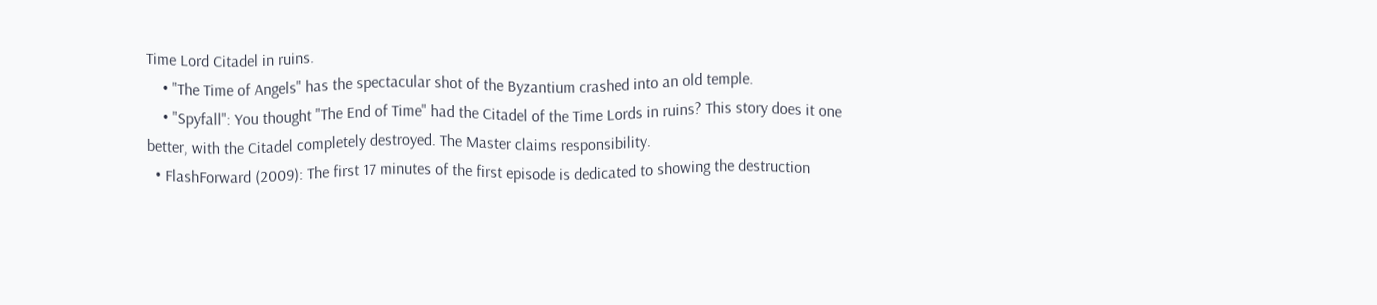Time Lord Citadel in ruins.
    • "The Time of Angels" has the spectacular shot of the Byzantium crashed into an old temple.
    • "Spyfall": You thought "The End of Time" had the Citadel of the Time Lords in ruins? This story does it one better, with the Citadel completely destroyed. The Master claims responsibility.
  • FlashForward (2009): The first 17 minutes of the first episode is dedicated to showing the destruction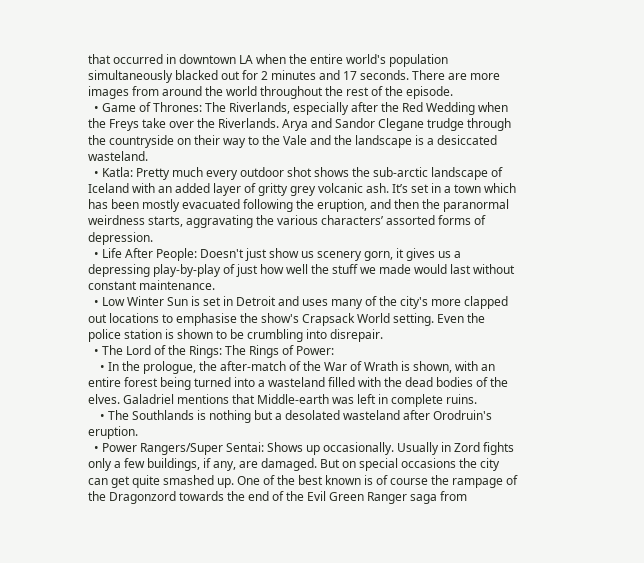that occurred in downtown LA when the entire world's population simultaneously blacked out for 2 minutes and 17 seconds. There are more images from around the world throughout the rest of the episode.
  • Game of Thrones: The Riverlands, especially after the Red Wedding when the Freys take over the Riverlands. Arya and Sandor Clegane trudge through the countryside on their way to the Vale and the landscape is a desiccated wasteland.
  • Katla: Pretty much every outdoor shot shows the sub-arctic landscape of Iceland with an added layer of gritty grey volcanic ash. It’s set in a town which has been mostly evacuated following the eruption, and then the paranormal weirdness starts, aggravating the various characters’ assorted forms of depression.
  • Life After People: Doesn't just show us scenery gorn, it gives us a depressing play-by-play of just how well the stuff we made would last without constant maintenance.
  • Low Winter Sun is set in Detroit and uses many of the city's more clapped out locations to emphasise the show's Crapsack World setting. Even the police station is shown to be crumbling into disrepair.
  • The Lord of the Rings: The Rings of Power:
    • In the prologue, the after-match of the War of Wrath is shown, with an entire forest being turned into a wasteland filled with the dead bodies of the elves. Galadriel mentions that Middle-earth was left in complete ruins.
    • The Southlands is nothing but a desolated wasteland after Orodruin's eruption.
  • Power Rangers/Super Sentai: Shows up occasionally. Usually in Zord fights only a few buildings, if any, are damaged. But on special occasions the city can get quite smashed up. One of the best known is of course the rampage of the Dragonzord towards the end of the Evil Green Ranger saga from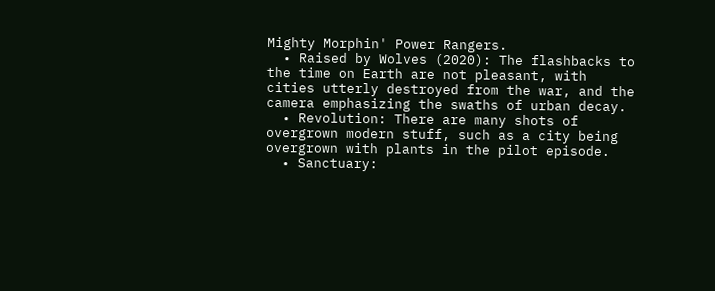Mighty Morphin' Power Rangers.
  • Raised by Wolves (2020): The flashbacks to the time on Earth are not pleasant, with cities utterly destroyed from the war, and the camera emphasizing the swaths of urban decay.
  • Revolution: There are many shots of overgrown modern stuff, such as a city being overgrown with plants in the pilot episode.
  • Sanctuary: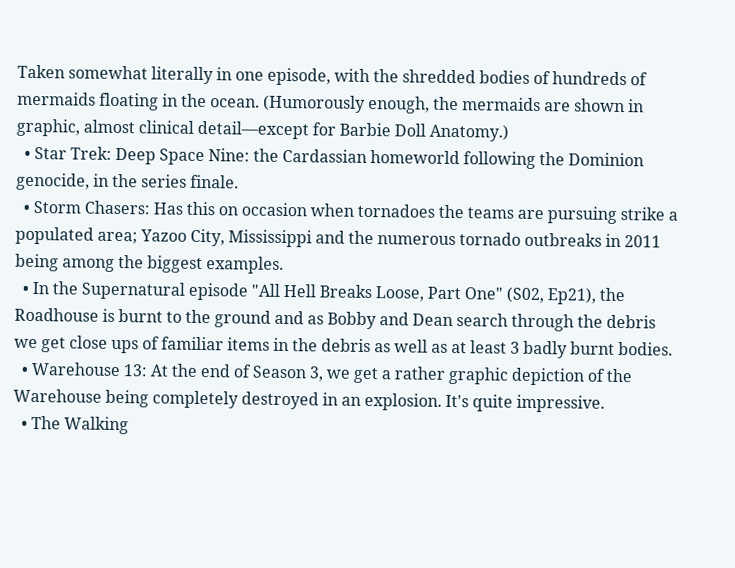Taken somewhat literally in one episode, with the shredded bodies of hundreds of mermaids floating in the ocean. (Humorously enough, the mermaids are shown in graphic, almost clinical detail—except for Barbie Doll Anatomy.)
  • Star Trek: Deep Space Nine: the Cardassian homeworld following the Dominion genocide, in the series finale.
  • Storm Chasers: Has this on occasion when tornadoes the teams are pursuing strike a populated area; Yazoo City, Mississippi and the numerous tornado outbreaks in 2011 being among the biggest examples.
  • In the Supernatural episode "All Hell Breaks Loose, Part One" (S02, Ep21), the Roadhouse is burnt to the ground and as Bobby and Dean search through the debris we get close ups of familiar items in the debris as well as at least 3 badly burnt bodies.
  • Warehouse 13: At the end of Season 3, we get a rather graphic depiction of the Warehouse being completely destroyed in an explosion. It's quite impressive.
  • The Walking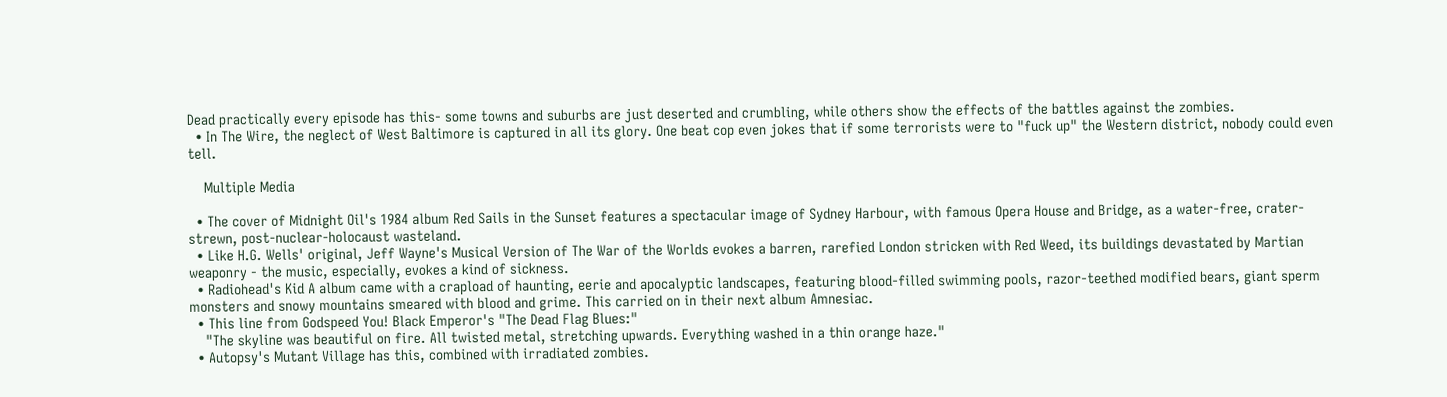Dead practically every episode has this- some towns and suburbs are just deserted and crumbling, while others show the effects of the battles against the zombies.
  • In The Wire, the neglect of West Baltimore is captured in all its glory. One beat cop even jokes that if some terrorists were to "fuck up" the Western district, nobody could even tell.

    Multiple Media

  • The cover of Midnight Oil's 1984 album Red Sails in the Sunset features a spectacular image of Sydney Harbour, with famous Opera House and Bridge, as a water-free, crater-strewn, post-nuclear-holocaust wasteland.
  • Like H.G. Wells' original, Jeff Wayne's Musical Version of The War of the Worlds evokes a barren, rarefied London stricken with Red Weed, its buildings devastated by Martian weaponry - the music, especially, evokes a kind of sickness.
  • Radiohead's Kid A album came with a crapload of haunting, eerie and apocalyptic landscapes, featuring blood-filled swimming pools, razor-teethed modified bears, giant sperm monsters and snowy mountains smeared with blood and grime. This carried on in their next album Amnesiac.
  • This line from Godspeed You! Black Emperor's "The Dead Flag Blues:"
    "The skyline was beautiful on fire. All twisted metal, stretching upwards. Everything washed in a thin orange haze."
  • Autopsy's Mutant Village has this, combined with irradiated zombies.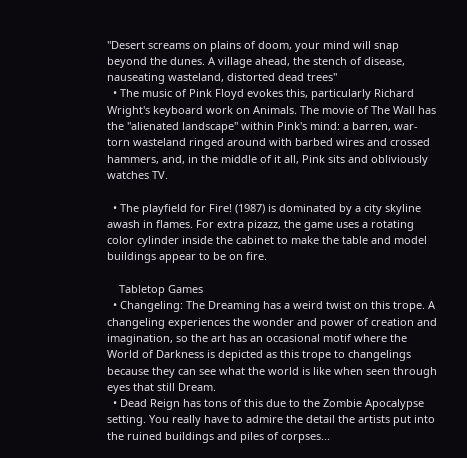"Desert screams on plains of doom, your mind will snap beyond the dunes. A village ahead, the stench of disease, nauseating wasteland, distorted dead trees"
  • The music of Pink Floyd evokes this, particularly Richard Wright's keyboard work on Animals. The movie of The Wall has the "alienated landscape" within Pink's mind: a barren, war-torn wasteland ringed around with barbed wires and crossed hammers, and, in the middle of it all, Pink sits and obliviously watches TV.

  • The playfield for Fire! (1987) is dominated by a city skyline awash in flames. For extra pizazz, the game uses a rotating color cylinder inside the cabinet to make the table and model buildings appear to be on fire.

    Tabletop Games
  • Changeling: The Dreaming has a weird twist on this trope. A changeling experiences the wonder and power of creation and imagination, so the art has an occasional motif where the World of Darkness is depicted as this trope to changelings because they can see what the world is like when seen through eyes that still Dream.
  • Dead Reign has tons of this due to the Zombie Apocalypse setting. You really have to admire the detail the artists put into the ruined buildings and piles of corpses...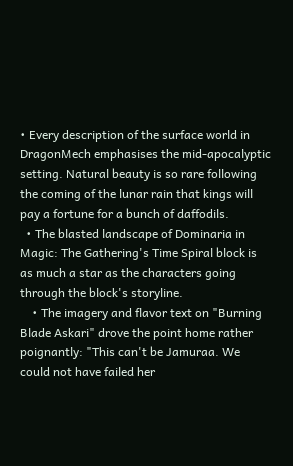• Every description of the surface world in DragonMech emphasises the mid-apocalyptic setting. Natural beauty is so rare following the coming of the lunar rain that kings will pay a fortune for a bunch of daffodils.
  • The blasted landscape of Dominaria in Magic: The Gathering's Time Spiral block is as much a star as the characters going through the block's storyline.
    • The imagery and flavor text on "Burning Blade Askari" drove the point home rather poignantly: "This can't be Jamuraa. We could not have failed her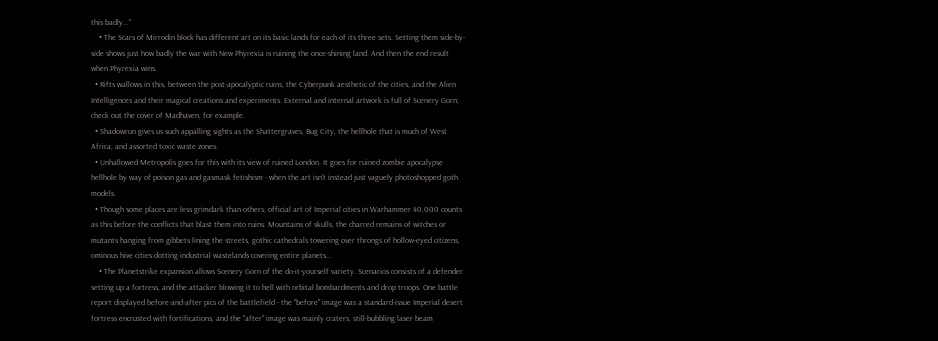this badly..."
    • The Scars of Mirrodin block has different art on its basic lands for each of its three sets. Setting them side-by-side shows just how badly the war with New Phyrexia is ruining the once-shining land. And then the end result when Phyrexia wins.
  • Rifts wallows in this, between the post-apocalyptic ruins, the Cyberpunk aesthetic of the cities, and the Alien Intelligences and their magical creations and experiments. External and internal artwork is full of Scenery Gorn; check out the cover of Madhaven, for example.
  • Shadowrun gives us such appalling sights as the Shattergraves, Bug City, the hellhole that is much of West Africa, and assorted toxic waste zones.
  • Unhallowed Metropolis goes for this with its view of ruined London. It goes for ruined zombie apocalypse hellhole by way of poison gas and gasmask fetishism - when the art isn't instead just vaguely photoshopped goth models.
  • Though some places are less grimdark than others, official art of Imperial cities in Warhammer 40,000 counts as this before the conflicts that blast them into ruins. Mountains of skulls, the charred remains of witches or mutants hanging from gibbets lining the streets, gothic cathedrals towering over throngs of hollow-eyed citizens, ominous hive cities dotting industrial wastelands covering entire planets...
    • The Planetstrike expansion allows Scenery Gorn of the do-it-yourself variety. Scenarios consists of a defender setting up a fortress, and the attacker blowing it to hell with orbital bombardments and drop troops. One battle report displayed before-and-after pics of the battlefield - the "before" image was a standard-issue Imperial desert fortress encrusted with fortifications, and the "after" image was mainly craters, still-bubbling laser beam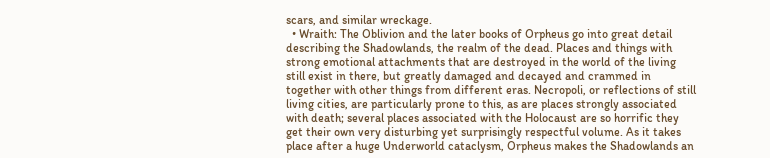scars, and similar wreckage.
  • Wraith: The Oblivion and the later books of Orpheus go into great detail describing the Shadowlands, the realm of the dead. Places and things with strong emotional attachments that are destroyed in the world of the living still exist in there, but greatly damaged and decayed and crammed in together with other things from different eras. Necropoli, or reflections of still living cities, are particularly prone to this, as are places strongly associated with death; several places associated with the Holocaust are so horrific they get their own very disturbing yet surprisingly respectful volume. As it takes place after a huge Underworld cataclysm, Orpheus makes the Shadowlands an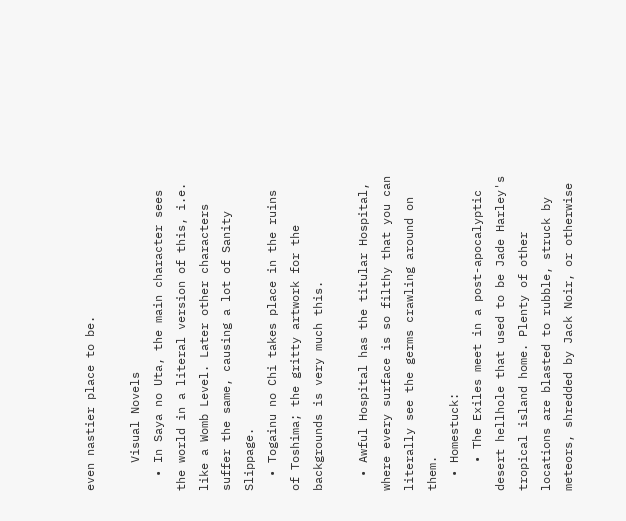even nastier place to be.

    Visual Novels
  • In Saya no Uta, the main character sees the world in a literal version of this, i.e. like a Womb Level. Later other characters suffer the same, causing a lot of Sanity Slippage.
  • Togainu no Chi takes place in the ruins of Toshima; the gritty artwork for the backgrounds is very much this.

  • Awful Hospital has the titular Hospital, where every surface is so filthy that you can literally see the germs crawling around on them.
  • Homestuck:
    • The Exiles meet in a post-apocalyptic desert hellhole that used to be Jade Harley's tropical island home. Plenty of other locations are blasted to rubble, struck by meteors, shredded by Jack Noir, or otherwise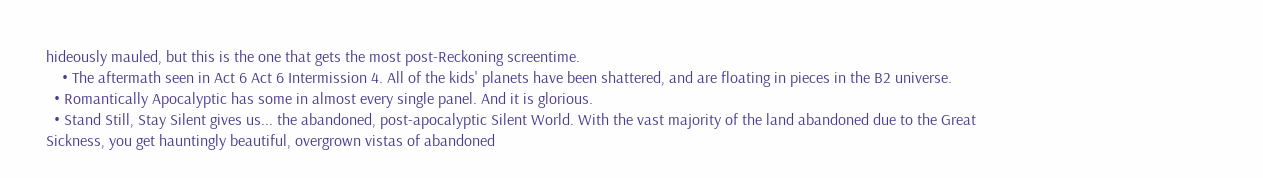hideously mauled, but this is the one that gets the most post-Reckoning screentime.
    • The aftermath seen in Act 6 Act 6 Intermission 4. All of the kids' planets have been shattered, and are floating in pieces in the B2 universe.
  • Romantically Apocalyptic has some in almost every single panel. And it is glorious.
  • Stand Still, Stay Silent gives us... the abandoned, post-apocalyptic Silent World. With the vast majority of the land abandoned due to the Great Sickness, you get hauntingly beautiful, overgrown vistas of abandoned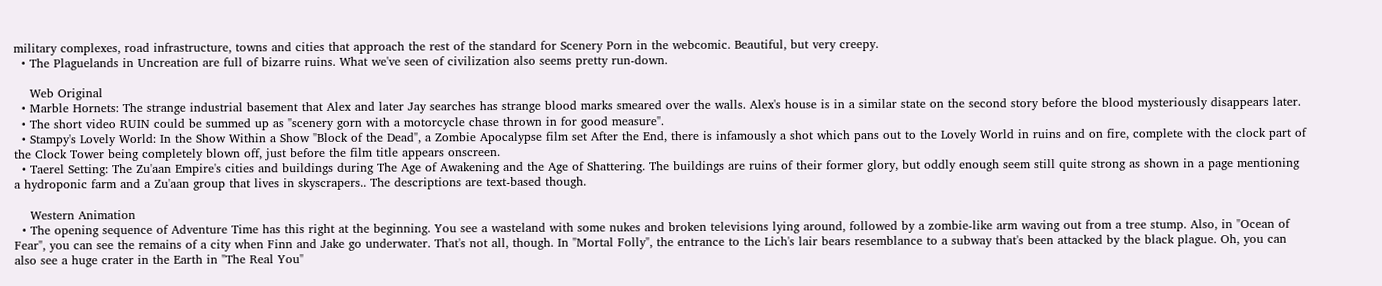military complexes, road infrastructure, towns and cities that approach the rest of the standard for Scenery Porn in the webcomic. Beautiful, but very creepy.
  • The Plaguelands in Uncreation are full of bizarre ruins. What we've seen of civilization also seems pretty run-down.

    Web Original
  • Marble Hornets: The strange industrial basement that Alex and later Jay searches has strange blood marks smeared over the walls. Alex's house is in a similar state on the second story before the blood mysteriously disappears later.
  • The short video RUIN could be summed up as "scenery gorn with a motorcycle chase thrown in for good measure".
  • Stampy's Lovely World: In the Show Within a Show "Block of the Dead", a Zombie Apocalypse film set After the End, there is infamously a shot which pans out to the Lovely World in ruins and on fire, complete with the clock part of the Clock Tower being completely blown off, just before the film title appears onscreen.
  • Taerel Setting: The Zu'aan Empire's cities and buildings during The Age of Awakening and the Age of Shattering. The buildings are ruins of their former glory, but oddly enough seem still quite strong as shown in a page mentioning a hydroponic farm and a Zu'aan group that lives in skyscrapers.. The descriptions are text-based though.

    Western Animation
  • The opening sequence of Adventure Time has this right at the beginning. You see a wasteland with some nukes and broken televisions lying around, followed by a zombie-like arm waving out from a tree stump. Also, in "Ocean of Fear", you can see the remains of a city when Finn and Jake go underwater. That's not all, though. In "Mortal Folly", the entrance to the Lich's lair bears resemblance to a subway that's been attacked by the black plague. Oh, you can also see a huge crater in the Earth in "The Real You"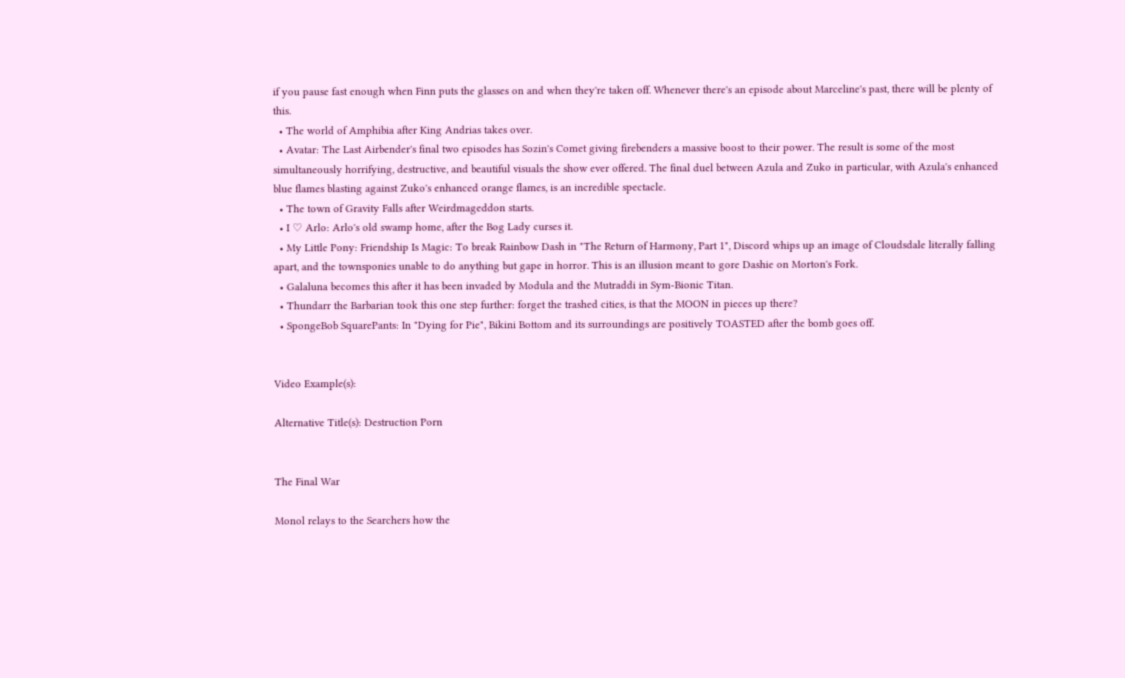if you pause fast enough when Finn puts the glasses on and when they're taken off. Whenever there's an episode about Marceline's past, there will be plenty of this.
  • The world of Amphibia after King Andrias takes over.
  • Avatar: The Last Airbender's final two episodes has Sozin's Comet giving firebenders a massive boost to their power. The result is some of the most simultaneously horrifying, destructive, and beautiful visuals the show ever offered. The final duel between Azula and Zuko in particular, with Azula's enhanced blue flames blasting against Zuko's enhanced orange flames, is an incredible spectacle.
  • The town of Gravity Falls after Weirdmageddon starts.
  • I ♡ Arlo: Arlo's old swamp home, after the Bog Lady curses it.
  • My Little Pony: Friendship Is Magic: To break Rainbow Dash in "The Return of Harmony, Part 1", Discord whips up an image of Cloudsdale literally falling apart, and the townsponies unable to do anything but gape in horror. This is an illusion meant to gore Dashie on Morton's Fork.
  • Galaluna becomes this after it has been invaded by Modula and the Mutraddi in Sym-Bionic Titan.
  • Thundarr the Barbarian took this one step further: forget the trashed cities, is that the MOON in pieces up there?
  • SpongeBob SquarePants: In "Dying for Pie", Bikini Bottom and its surroundings are positively TOASTED after the bomb goes off.


Video Example(s):

Alternative Title(s): Destruction Porn


The Final War

Monol relays to the Searchers how the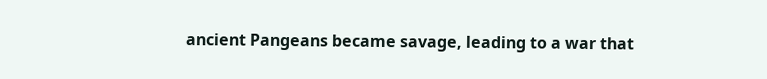ancient Pangeans became savage, leading to a war that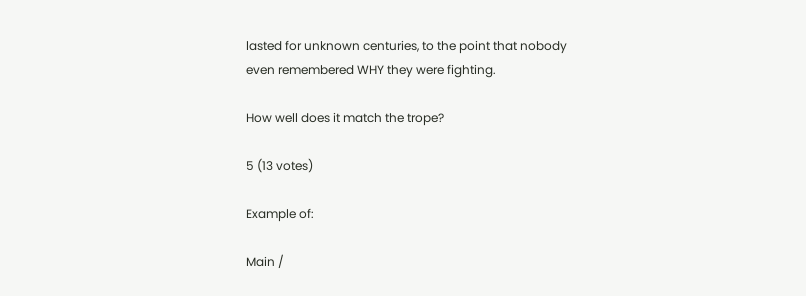lasted for unknown centuries, to the point that nobody even remembered WHY they were fighting.

How well does it match the trope?

5 (13 votes)

Example of:

Main /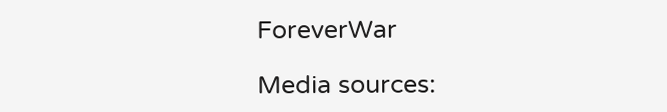ForeverWar

Media sources: